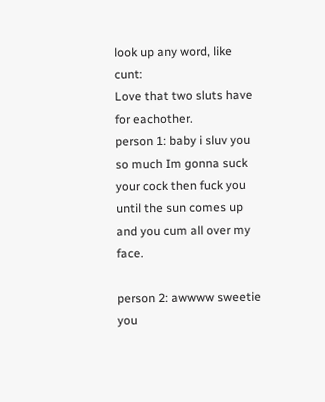look up any word, like cunt:
Love that two sluts have for eachother.
person 1: baby i sluv you so much Im gonna suck your cock then fuck you until the sun comes up and you cum all over my face.

person 2: awwww sweetie you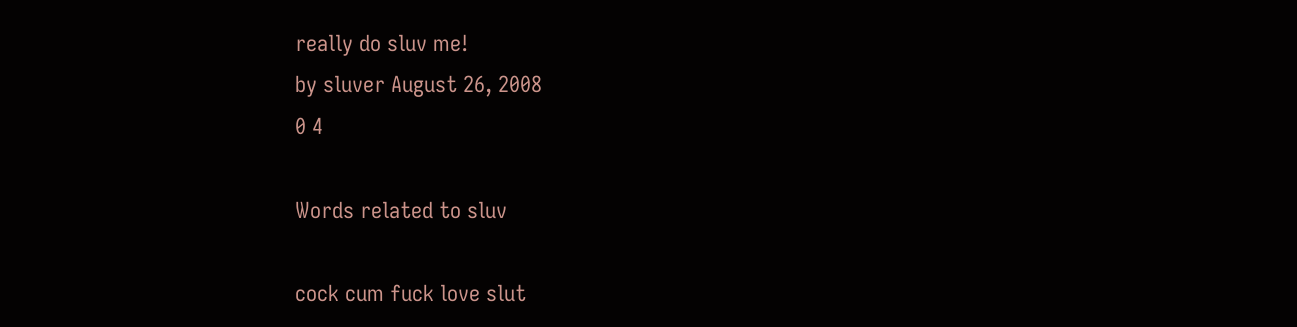really do sluv me!
by sluver August 26, 2008
0 4

Words related to sluv

cock cum fuck love slut